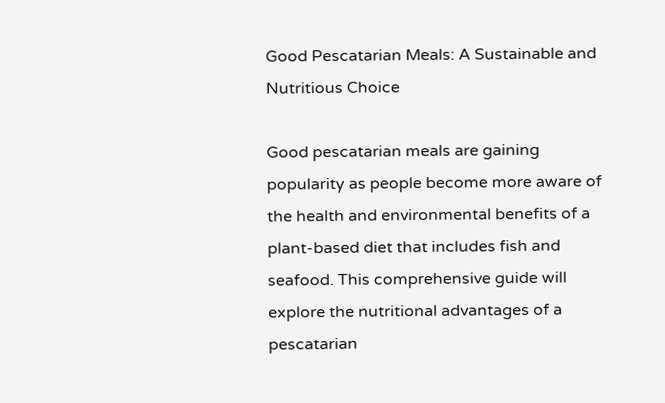Good Pescatarian Meals: A Sustainable and Nutritious Choice

Good pescatarian meals are gaining popularity as people become more aware of the health and environmental benefits of a plant-based diet that includes fish and seafood. This comprehensive guide will explore the nutritional advantages of a pescatarian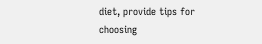diet, provide tips for choosing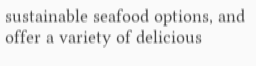sustainable seafood options, and offer a variety of delicious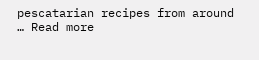pescatarian recipes from around … Read more